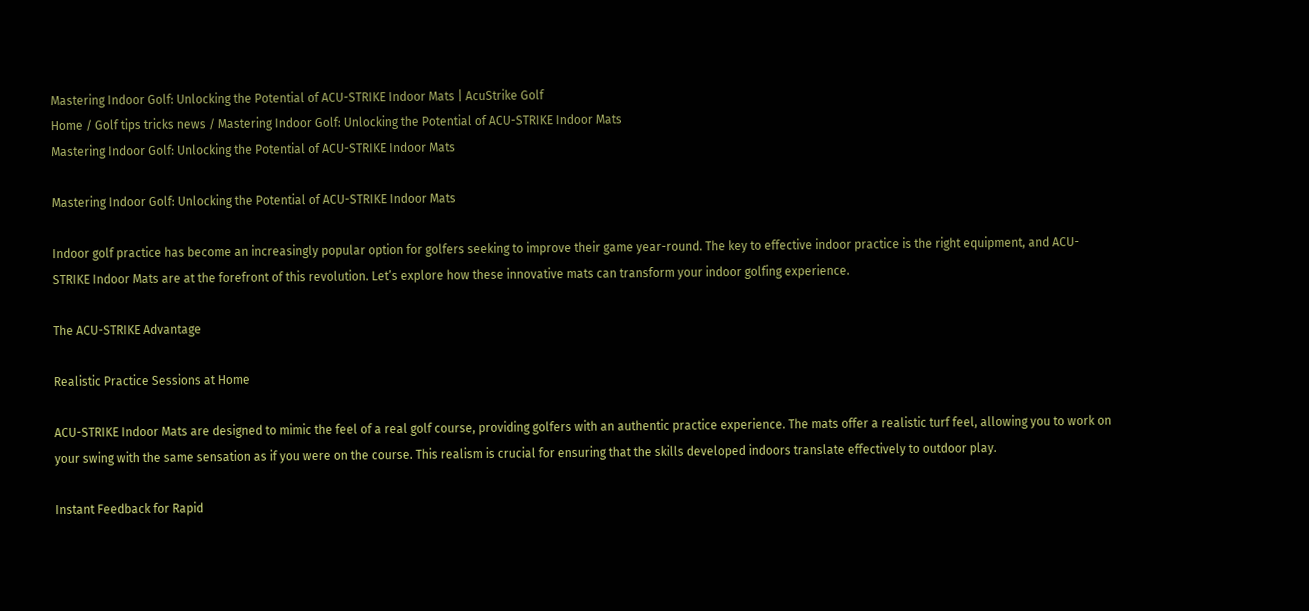Mastering Indoor Golf: Unlocking the Potential of ACU-STRIKE Indoor Mats | AcuStrike Golf
Home / Golf tips tricks news / Mastering Indoor Golf: Unlocking the Potential of ACU-STRIKE Indoor Mats
Mastering Indoor Golf: Unlocking the Potential of ACU-STRIKE Indoor Mats

Mastering Indoor Golf: Unlocking the Potential of ACU-STRIKE Indoor Mats

Indoor golf practice has become an increasingly popular option for golfers seeking to improve their game year-round. The key to effective indoor practice is the right equipment, and ACU-STRIKE Indoor Mats are at the forefront of this revolution. Let’s explore how these innovative mats can transform your indoor golfing experience.

The ACU-STRIKE Advantage

Realistic Practice Sessions at Home

ACU-STRIKE Indoor Mats are designed to mimic the feel of a real golf course, providing golfers with an authentic practice experience. The mats offer a realistic turf feel, allowing you to work on your swing with the same sensation as if you were on the course. This realism is crucial for ensuring that the skills developed indoors translate effectively to outdoor play.

Instant Feedback for Rapid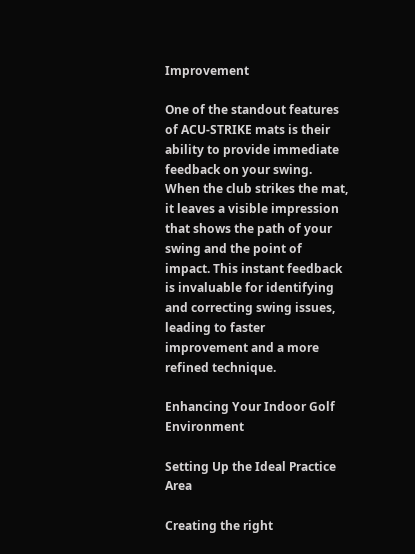Improvement

One of the standout features of ACU-STRIKE mats is their ability to provide immediate feedback on your swing. When the club strikes the mat, it leaves a visible impression that shows the path of your swing and the point of impact. This instant feedback is invaluable for identifying and correcting swing issues, leading to faster improvement and a more refined technique.

Enhancing Your Indoor Golf Environment

Setting Up the Ideal Practice Area

Creating the right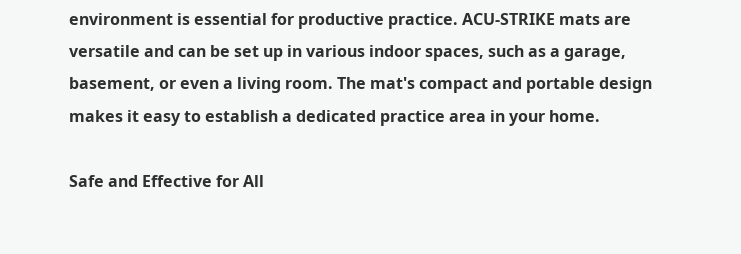environment is essential for productive practice. ACU-STRIKE mats are versatile and can be set up in various indoor spaces, such as a garage, basement, or even a living room. The mat's compact and portable design makes it easy to establish a dedicated practice area in your home.

Safe and Effective for All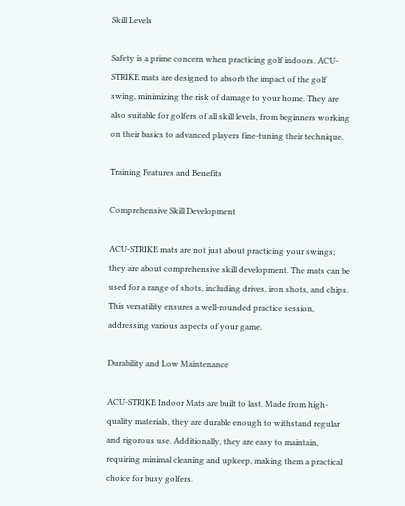Skill Levels

Safety is a prime concern when practicing golf indoors. ACU-STRIKE mats are designed to absorb the impact of the golf swing, minimizing the risk of damage to your home. They are also suitable for golfers of all skill levels, from beginners working on their basics to advanced players fine-tuning their technique.

Training Features and Benefits

Comprehensive Skill Development

ACU-STRIKE mats are not just about practicing your swings; they are about comprehensive skill development. The mats can be used for a range of shots, including drives, iron shots, and chips. This versatility ensures a well-rounded practice session, addressing various aspects of your game.

Durability and Low Maintenance

ACU-STRIKE Indoor Mats are built to last. Made from high-quality materials, they are durable enough to withstand regular and rigorous use. Additionally, they are easy to maintain, requiring minimal cleaning and upkeep, making them a practical choice for busy golfers.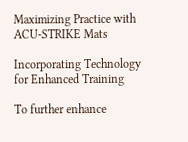Maximizing Practice with ACU-STRIKE Mats

Incorporating Technology for Enhanced Training

To further enhance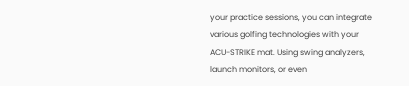your practice sessions, you can integrate various golfing technologies with your ACU-STRIKE mat. Using swing analyzers, launch monitors, or even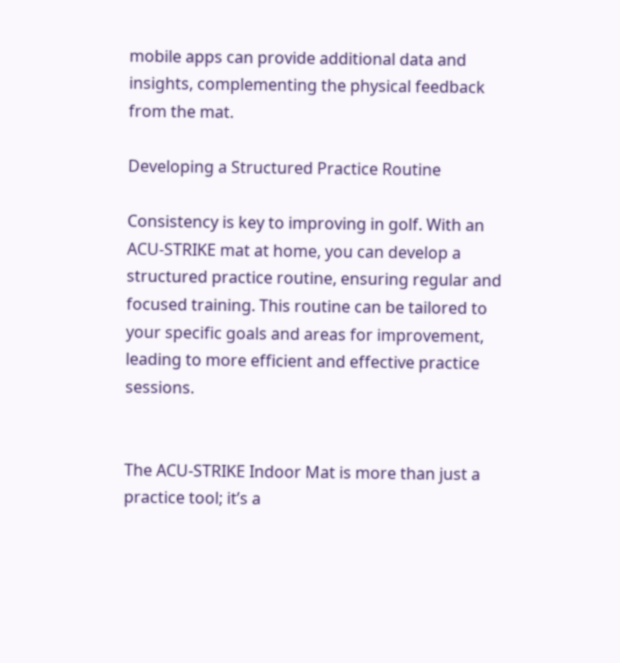mobile apps can provide additional data and insights, complementing the physical feedback from the mat.

Developing a Structured Practice Routine

Consistency is key to improving in golf. With an ACU-STRIKE mat at home, you can develop a structured practice routine, ensuring regular and focused training. This routine can be tailored to your specific goals and areas for improvement, leading to more efficient and effective practice sessions.


The ACU-STRIKE Indoor Mat is more than just a practice tool; it’s a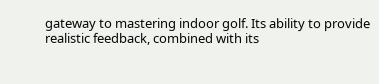gateway to mastering indoor golf. Its ability to provide realistic feedback, combined with its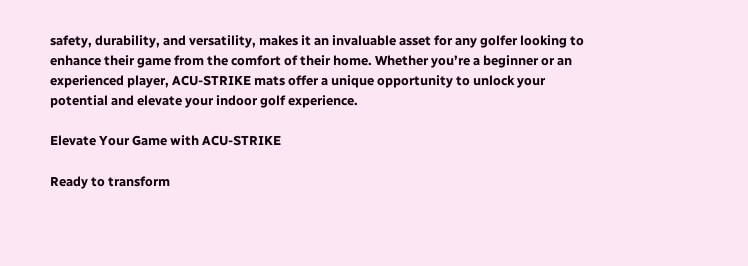safety, durability, and versatility, makes it an invaluable asset for any golfer looking to enhance their game from the comfort of their home. Whether you’re a beginner or an experienced player, ACU-STRIKE mats offer a unique opportunity to unlock your potential and elevate your indoor golf experience.

Elevate Your Game with ACU-STRIKE

Ready to transform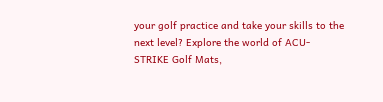your golf practice and take your skills to the next level? Explore the world of ACU-STRIKE Golf Mats,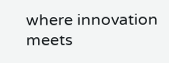where innovation meets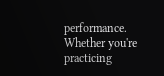performance. Whether you're practicing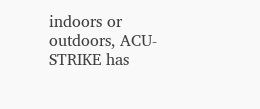indoors or outdoors, ACU-STRIKE has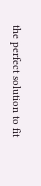the perfect solution to fit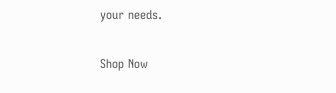your needs.

Shop Now